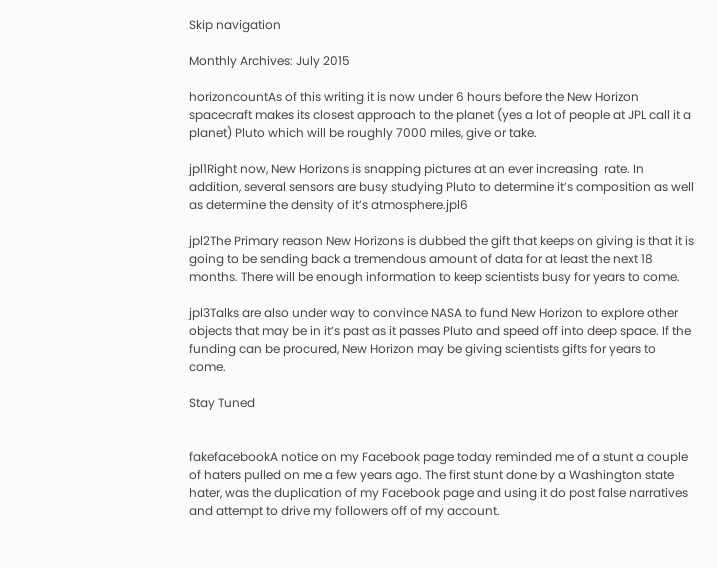Skip navigation

Monthly Archives: July 2015

horizoncountAs of this writing it is now under 6 hours before the New Horizon spacecraft makes its closest approach to the planet (yes a lot of people at JPL call it a planet) Pluto which will be roughly 7000 miles, give or take.

jpl1Right now, New Horizons is snapping pictures at an ever increasing  rate. In addition, several sensors are busy studying Pluto to determine it’s composition as well as determine the density of it’s atmosphere.jpl6

jpl2The Primary reason New Horizons is dubbed the gift that keeps on giving is that it is going to be sending back a tremendous amount of data for at least the next 18 months. There will be enough information to keep scientists busy for years to come.

jpl3Talks are also under way to convince NASA to fund New Horizon to explore other objects that may be in it’s past as it passes Pluto and speed off into deep space. If the funding can be procured, New Horizon may be giving scientists gifts for years to come.

Stay Tuned


fakefacebookA notice on my Facebook page today reminded me of a stunt a couple of haters pulled on me a few years ago. The first stunt done by a Washington state hater, was the duplication of my Facebook page and using it do post false narratives and attempt to drive my followers off of my account.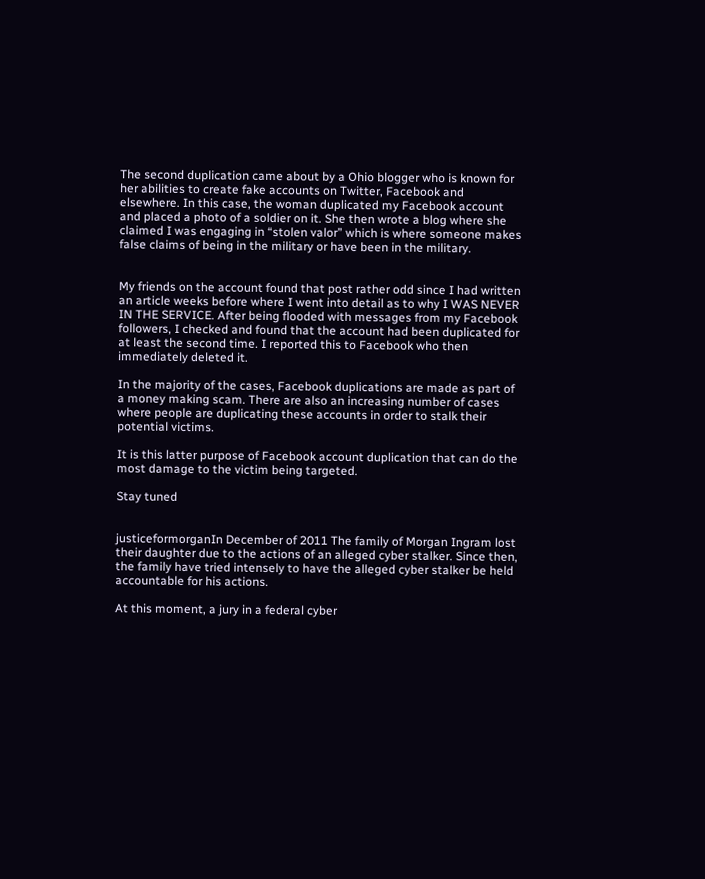The second duplication came about by a Ohio blogger who is known for her abilities to create fake accounts on Twitter, Facebook and elsewhere. In this case, the woman duplicated my Facebook account and placed a photo of a soldier on it. She then wrote a blog where she claimed I was engaging in “stolen valor” which is where someone makes false claims of being in the military or have been in the military.


My friends on the account found that post rather odd since I had written an article weeks before where I went into detail as to why I WAS NEVER IN THE SERVICE. After being flooded with messages from my Facebook followers, I checked and found that the account had been duplicated for at least the second time. I reported this to Facebook who then immediately deleted it.

In the majority of the cases, Facebook duplications are made as part of a money making scam. There are also an increasing number of cases where people are duplicating these accounts in order to stalk their potential victims.

It is this latter purpose of Facebook account duplication that can do the most damage to the victim being targeted.

Stay tuned


justiceformorganIn December of 2011 The family of Morgan Ingram lost their daughter due to the actions of an alleged cyber stalker. Since then, the family have tried intensely to have the alleged cyber stalker be held accountable for his actions.

At this moment, a jury in a federal cyber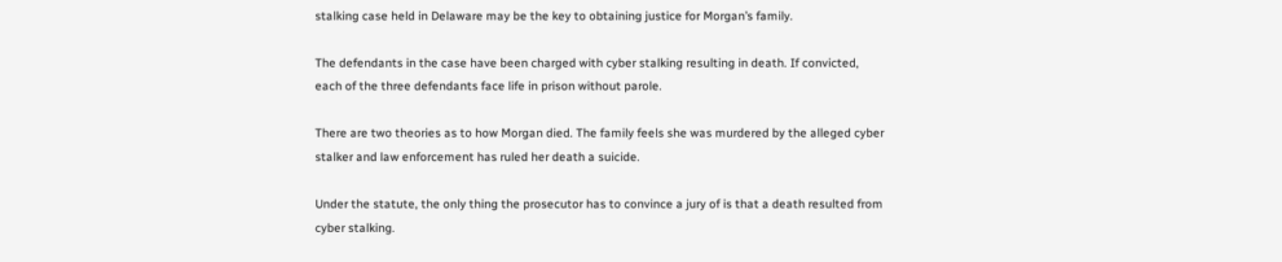stalking case held in Delaware may be the key to obtaining justice for Morgan’s family.

The defendants in the case have been charged with cyber stalking resulting in death. If convicted, each of the three defendants face life in prison without parole.

There are two theories as to how Morgan died. The family feels she was murdered by the alleged cyber stalker and law enforcement has ruled her death a suicide.

Under the statute, the only thing the prosecutor has to convince a jury of is that a death resulted from cyber stalking.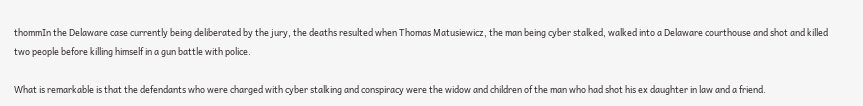thommIn the Delaware case currently being deliberated by the jury, the deaths resulted when Thomas Matusiewicz, the man being cyber stalked, walked into a Delaware courthouse and shot and killed two people before killing himself in a gun battle with police.

What is remarkable is that the defendants who were charged with cyber stalking and conspiracy were the widow and children of the man who had shot his ex daughter in law and a friend.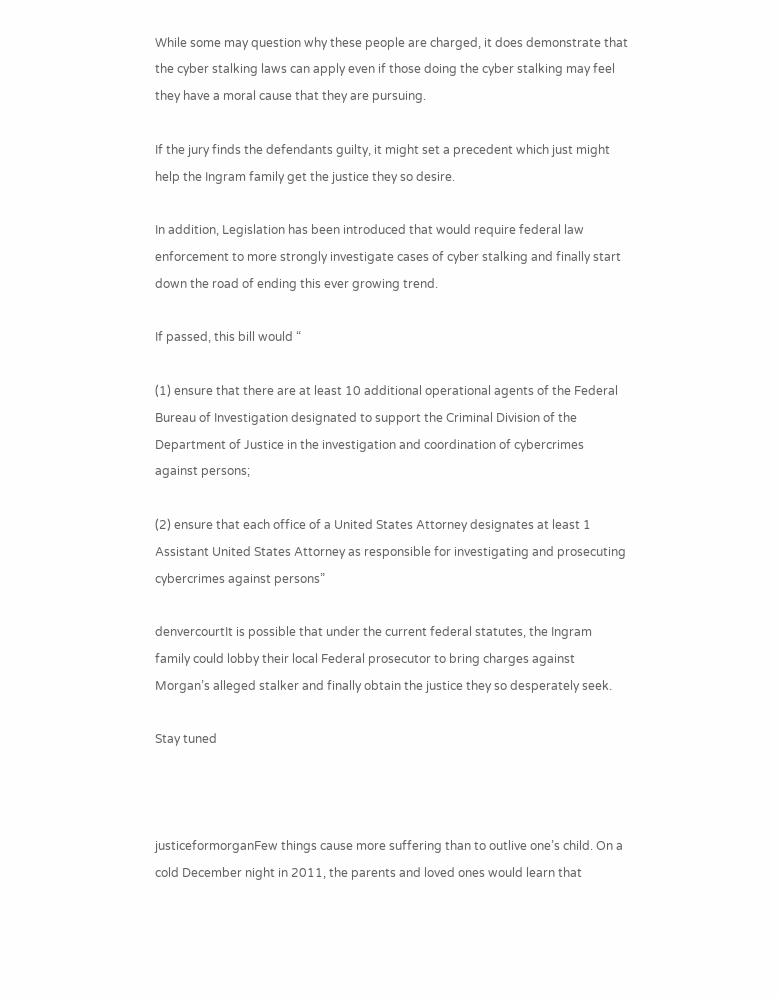While some may question why these people are charged, it does demonstrate that the cyber stalking laws can apply even if those doing the cyber stalking may feel they have a moral cause that they are pursuing.

If the jury finds the defendants guilty, it might set a precedent which just might help the Ingram family get the justice they so desire.

In addition, Legislation has been introduced that would require federal law enforcement to more strongly investigate cases of cyber stalking and finally start down the road of ending this ever growing trend.

If passed, this bill would “

(1) ensure that there are at least 10 additional operational agents of the Federal Bureau of Investigation designated to support the Criminal Division of the Department of Justice in the investigation and coordination of cybercrimes against persons;

(2) ensure that each office of a United States Attorney designates at least 1 Assistant United States Attorney as responsible for investigating and prosecuting cybercrimes against persons”

denvercourtIt is possible that under the current federal statutes, the Ingram family could lobby their local Federal prosecutor to bring charges against Morgan’s alleged stalker and finally obtain the justice they so desperately seek.

Stay tuned



justiceformorganFew things cause more suffering than to outlive one’s child. On a cold December night in 2011, the parents and loved ones would learn that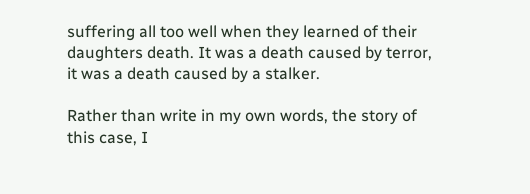suffering all too well when they learned of their daughters death. It was a death caused by terror, it was a death caused by a stalker.

Rather than write in my own words, the story of this case, I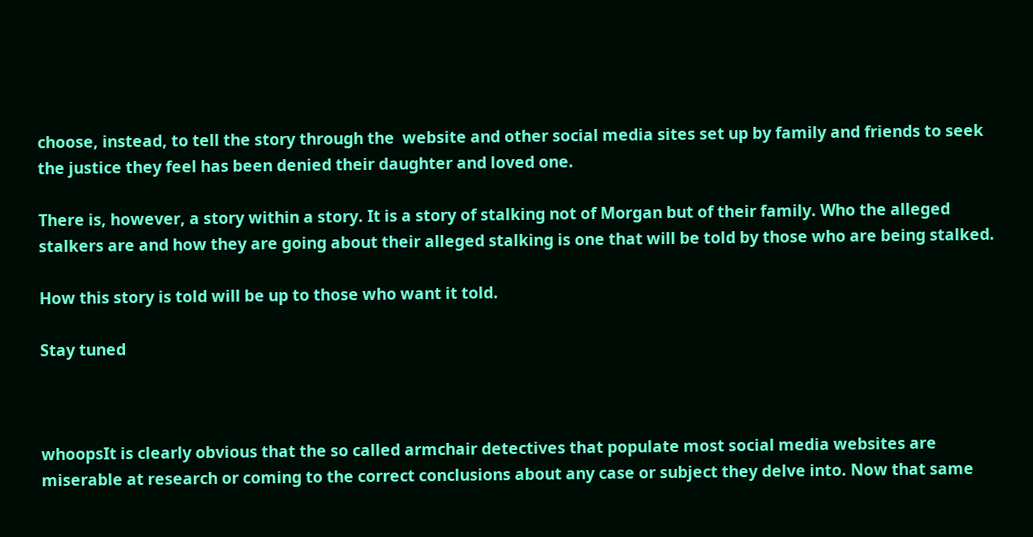choose, instead, to tell the story through the  website and other social media sites set up by family and friends to seek the justice they feel has been denied their daughter and loved one.

There is, however, a story within a story. It is a story of stalking not of Morgan but of their family. Who the alleged stalkers are and how they are going about their alleged stalking is one that will be told by those who are being stalked.

How this story is told will be up to those who want it told.

Stay tuned



whoopsIt is clearly obvious that the so called armchair detectives that populate most social media websites are miserable at research or coming to the correct conclusions about any case or subject they delve into. Now that same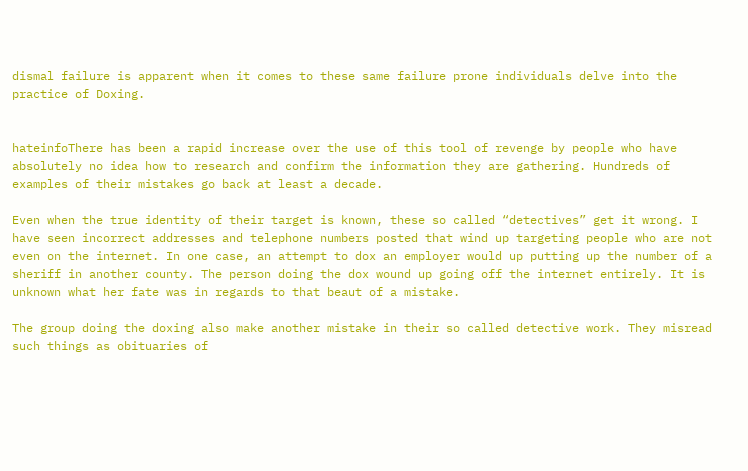dismal failure is apparent when it comes to these same failure prone individuals delve into the practice of Doxing.


hateinfoThere has been a rapid increase over the use of this tool of revenge by people who have absolutely no idea how to research and confirm the information they are gathering. Hundreds of examples of their mistakes go back at least a decade.

Even when the true identity of their target is known, these so called “detectives” get it wrong. I have seen incorrect addresses and telephone numbers posted that wind up targeting people who are not even on the internet. In one case, an attempt to dox an employer would up putting up the number of a sheriff in another county. The person doing the dox wound up going off the internet entirely. It is unknown what her fate was in regards to that beaut of a mistake.

The group doing the doxing also make another mistake in their so called detective work. They misread  such things as obituaries of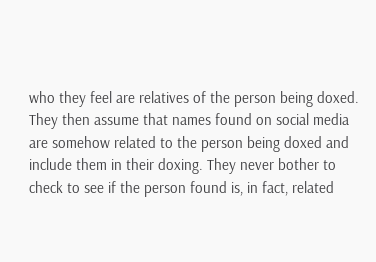who they feel are relatives of the person being doxed. They then assume that names found on social media are somehow related to the person being doxed and include them in their doxing. They never bother to check to see if the person found is, in fact, related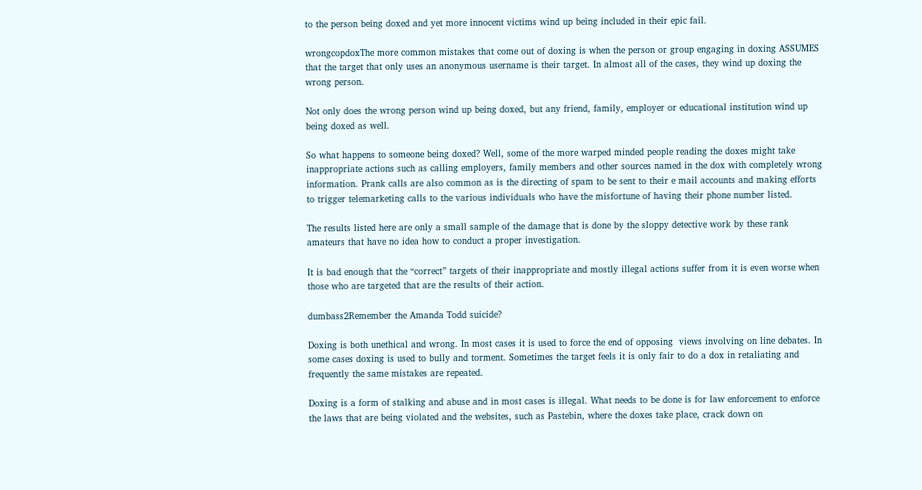to the person being doxed and yet more innocent victims wind up being included in their epic fail.

wrongcopdoxThe more common mistakes that come out of doxing is when the person or group engaging in doxing ASSUMES that the target that only uses an anonymous username is their target. In almost all of the cases, they wind up doxing the wrong person.

Not only does the wrong person wind up being doxed, but any friend, family, employer or educational institution wind up being doxed as well.

So what happens to someone being doxed? Well, some of the more warped minded people reading the doxes might take inappropriate actions such as calling employers, family members and other sources named in the dox with completely wrong information. Prank calls are also common as is the directing of spam to be sent to their e mail accounts and making efforts to trigger telemarketing calls to the various individuals who have the misfortune of having their phone number listed.

The results listed here are only a small sample of the damage that is done by the sloppy detective work by these rank amateurs that have no idea how to conduct a proper investigation.

It is bad enough that the “correct” targets of their inappropriate and mostly illegal actions suffer from it is even worse when those who are targeted that are the results of their action.

dumbass2Remember the Amanda Todd suicide?

Doxing is both unethical and wrong. In most cases it is used to force the end of opposing  views involving on line debates. In some cases doxing is used to bully and torment. Sometimes the target feels it is only fair to do a dox in retaliating and frequently the same mistakes are repeated.

Doxing is a form of stalking and abuse and in most cases is illegal. What needs to be done is for law enforcement to enforce the laws that are being violated and the websites, such as Pastebin, where the doxes take place, crack down on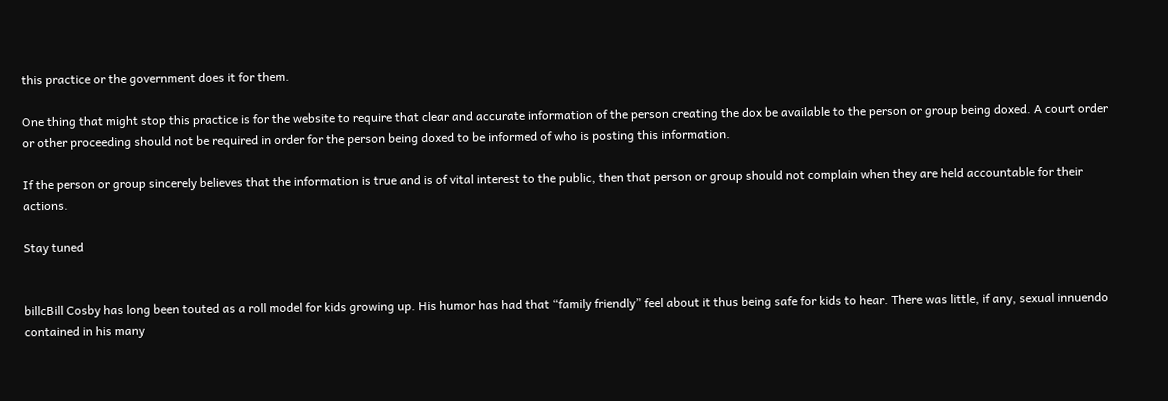this practice or the government does it for them.

One thing that might stop this practice is for the website to require that clear and accurate information of the person creating the dox be available to the person or group being doxed. A court order or other proceeding should not be required in order for the person being doxed to be informed of who is posting this information.

If the person or group sincerely believes that the information is true and is of vital interest to the public, then that person or group should not complain when they are held accountable for their actions.

Stay tuned


billcBill Cosby has long been touted as a roll model for kids growing up. His humor has had that “family friendly” feel about it thus being safe for kids to hear. There was little, if any, sexual innuendo contained in his many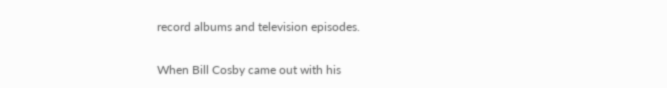record albums and television episodes.

When Bill Cosby came out with his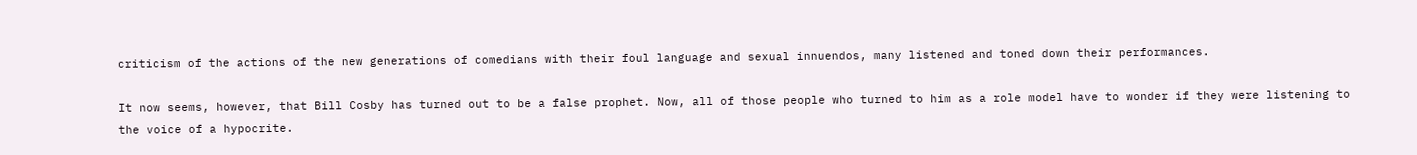criticism of the actions of the new generations of comedians with their foul language and sexual innuendos, many listened and toned down their performances.

It now seems, however, that Bill Cosby has turned out to be a false prophet. Now, all of those people who turned to him as a role model have to wonder if they were listening to the voice of a hypocrite.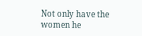Not only have the women he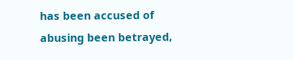has been accused of abusing been betrayed,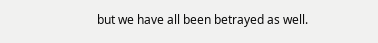but we have all been betrayed as well.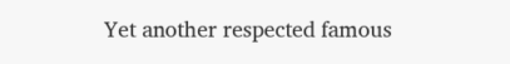Yet another respected famous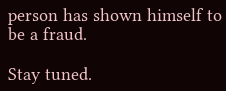person has shown himself to be a fraud.

Stay tuned.